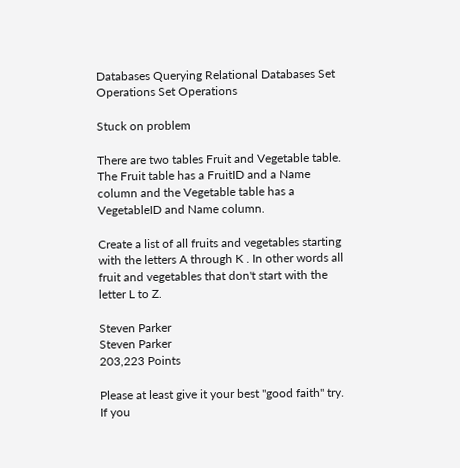Databases Querying Relational Databases Set Operations Set Operations

Stuck on problem

There are two tables Fruit and Vegetable table. The Fruit table has a FruitID and a Name column and the Vegetable table has a VegetableID and Name column.

Create a list of all fruits and vegetables starting with the letters A through K . In other words all fruit and vegetables that don't start with the letter L to Z.

Steven Parker
Steven Parker
203,223 Points

Please at least give it your best "good faith" try. If you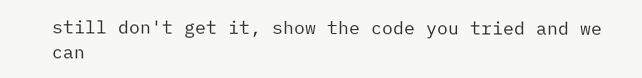still don't get it, show the code you tried and we can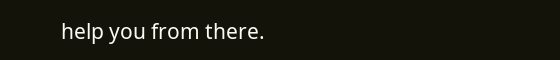help you from there.